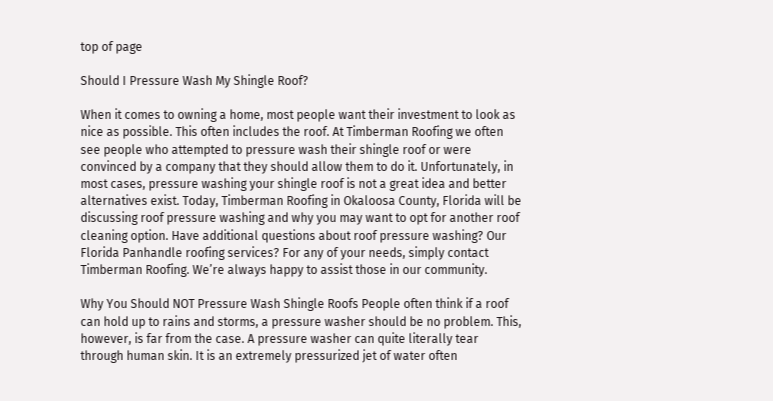top of page

Should I Pressure Wash My Shingle Roof?

When it comes to owning a home, most people want their investment to look as nice as possible. This often includes the roof. At Timberman Roofing we often see people who attempted to pressure wash their shingle roof or were convinced by a company that they should allow them to do it. Unfortunately, in most cases, pressure washing your shingle roof is not a great idea and better alternatives exist. Today, Timberman Roofing in Okaloosa County, Florida will be discussing roof pressure washing and why you may want to opt for another roof cleaning option. Have additional questions about roof pressure washing? Our Florida Panhandle roofing services? For any of your needs, simply contact Timberman Roofing. We’re always happy to assist those in our community.

Why You Should NOT Pressure Wash Shingle Roofs People often think if a roof can hold up to rains and storms, a pressure washer should be no problem. This, however, is far from the case. A pressure washer can quite literally tear through human skin. It is an extremely pressurized jet of water often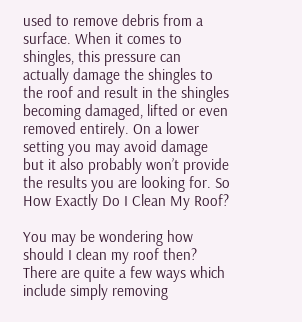used to remove debris from a surface. When it comes to shingles, this pressure can actually damage the shingles to the roof and result in the shingles becoming damaged, lifted or even removed entirely. On a lower setting you may avoid damage but it also probably won’t provide the results you are looking for. So How Exactly Do I Clean My Roof?

You may be wondering how should I clean my roof then? There are quite a few ways which include simply removing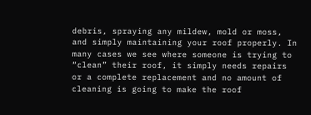debris, spraying any mildew, mold or moss, and simply maintaining your roof properly. In many cases we see where someone is trying to “clean” their roof, it simply needs repairs or a complete replacement and no amount of cleaning is going to make the roof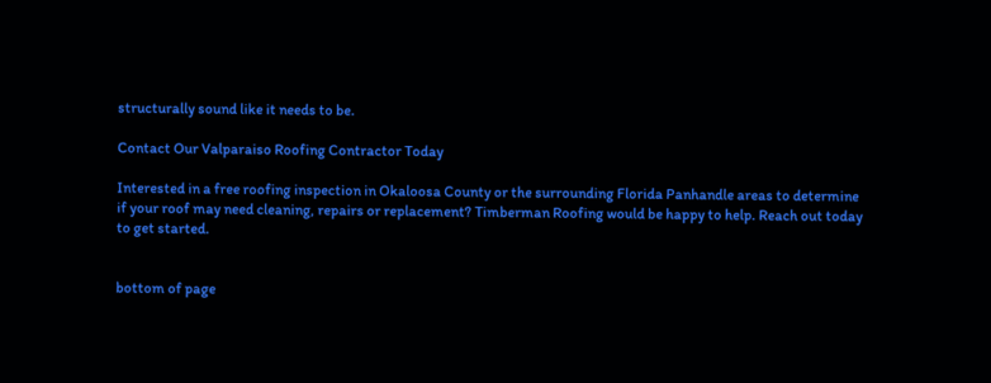structurally sound like it needs to be.

Contact Our Valparaiso Roofing Contractor Today

Interested in a free roofing inspection in Okaloosa County or the surrounding Florida Panhandle areas to determine if your roof may need cleaning, repairs or replacement? Timberman Roofing would be happy to help. Reach out today to get started.


bottom of page